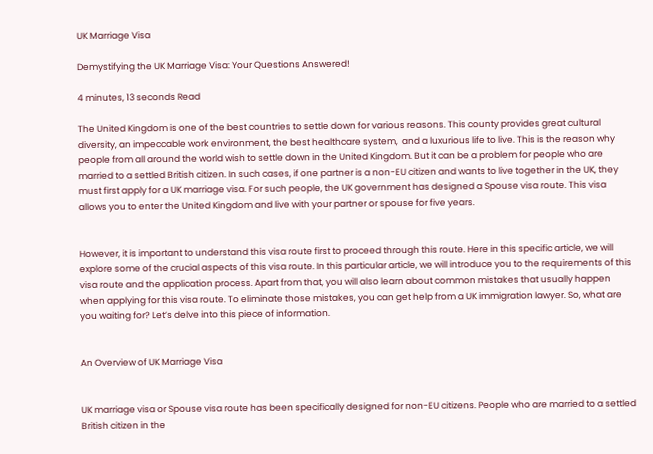UK Marriage Visa

Demystifying the UK Marriage Visa: Your Questions Answered!

4 minutes, 13 seconds Read

The United Kingdom is one of the best countries to settle down for various reasons. This county provides great cultural diversity, an impeccable work environment, the best healthcare system,  and a luxurious life to live. This is the reason why people from all around the world wish to settle down in the United Kingdom. But it can be a problem for people who are married to a settled British citizen. In such cases, if one partner is a non-EU citizen and wants to live together in the UK, they must first apply for a UK marriage visa. For such people, the UK government has designed a Spouse visa route. This visa allows you to enter the United Kingdom and live with your partner or spouse for five years.


However, it is important to understand this visa route first to proceed through this route. Here in this specific article, we will explore some of the crucial aspects of this visa route. In this particular article, we will introduce you to the requirements of this visa route and the application process. Apart from that, you will also learn about common mistakes that usually happen when applying for this visa route. To eliminate those mistakes, you can get help from a UK immigration lawyer. So, what are you waiting for? Let’s delve into this piece of information.


An Overview of UK Marriage Visa


UK marriage visa or Spouse visa route has been specifically designed for non-EU citizens. People who are married to a settled British citizen in the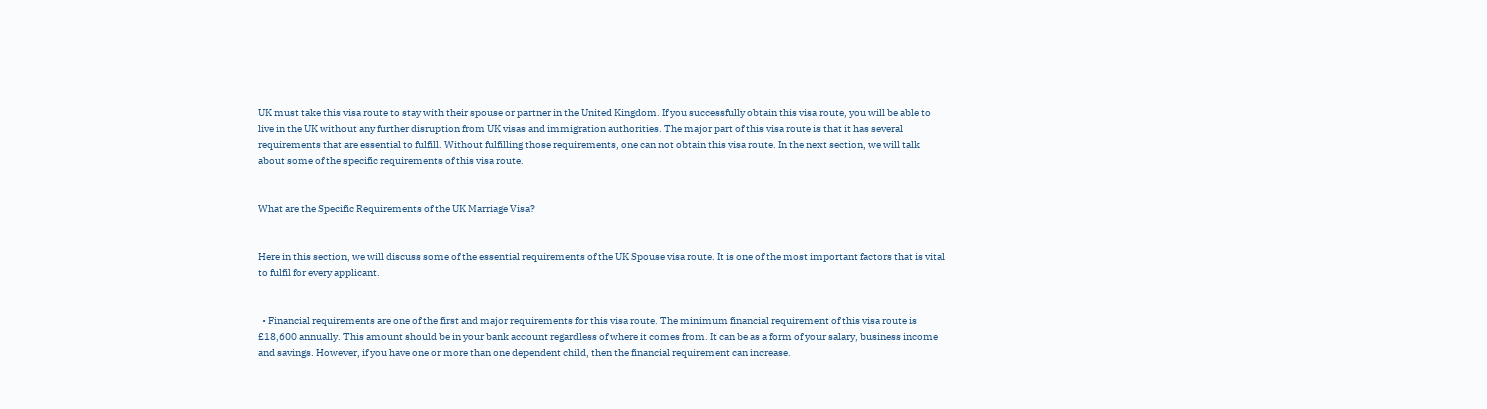UK must take this visa route to stay with their spouse or partner in the United Kingdom. If you successfully obtain this visa route, you will be able to live in the UK without any further disruption from UK visas and immigration authorities. The major part of this visa route is that it has several requirements that are essential to fulfill. Without fulfilling those requirements, one can not obtain this visa route. In the next section, we will talk about some of the specific requirements of this visa route.


What are the Specific Requirements of the UK Marriage Visa?


Here in this section, we will discuss some of the essential requirements of the UK Spouse visa route. It is one of the most important factors that is vital to fulfil for every applicant.


  • Financial requirements are one of the first and major requirements for this visa route. The minimum financial requirement of this visa route is £18,600 annually. This amount should be in your bank account regardless of where it comes from. It can be as a form of your salary, business income and savings. However, if you have one or more than one dependent child, then the financial requirement can increase.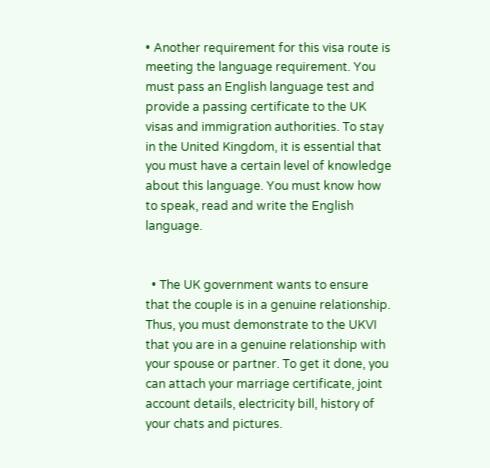• Another requirement for this visa route is meeting the language requirement. You must pass an English language test and provide a passing certificate to the UK visas and immigration authorities. To stay in the United Kingdom, it is essential that you must have a certain level of knowledge about this language. You must know how to speak, read and write the English language.


  • The UK government wants to ensure that the couple is in a genuine relationship. Thus, you must demonstrate to the UKVI that you are in a genuine relationship with your spouse or partner. To get it done, you can attach your marriage certificate, joint account details, electricity bill, history of your chats and pictures.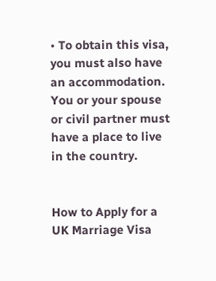• To obtain this visa, you must also have an accommodation. You or your spouse or civil partner must have a place to live in the country.


How to Apply for a UK Marriage Visa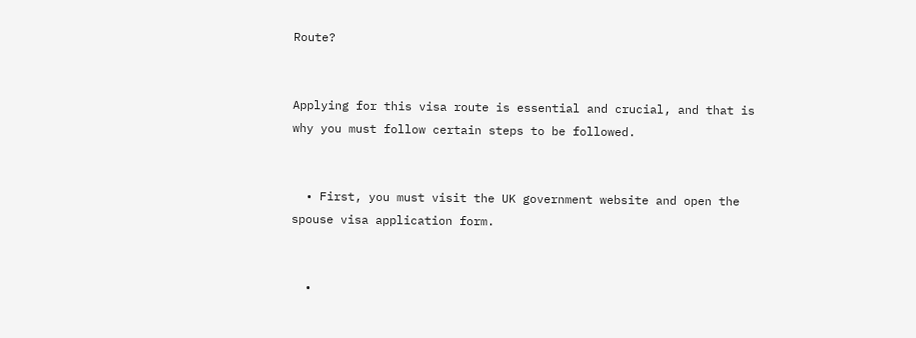Route?


Applying for this visa route is essential and crucial, and that is why you must follow certain steps to be followed.


  • First, you must visit the UK government website and open the spouse visa application form.


  •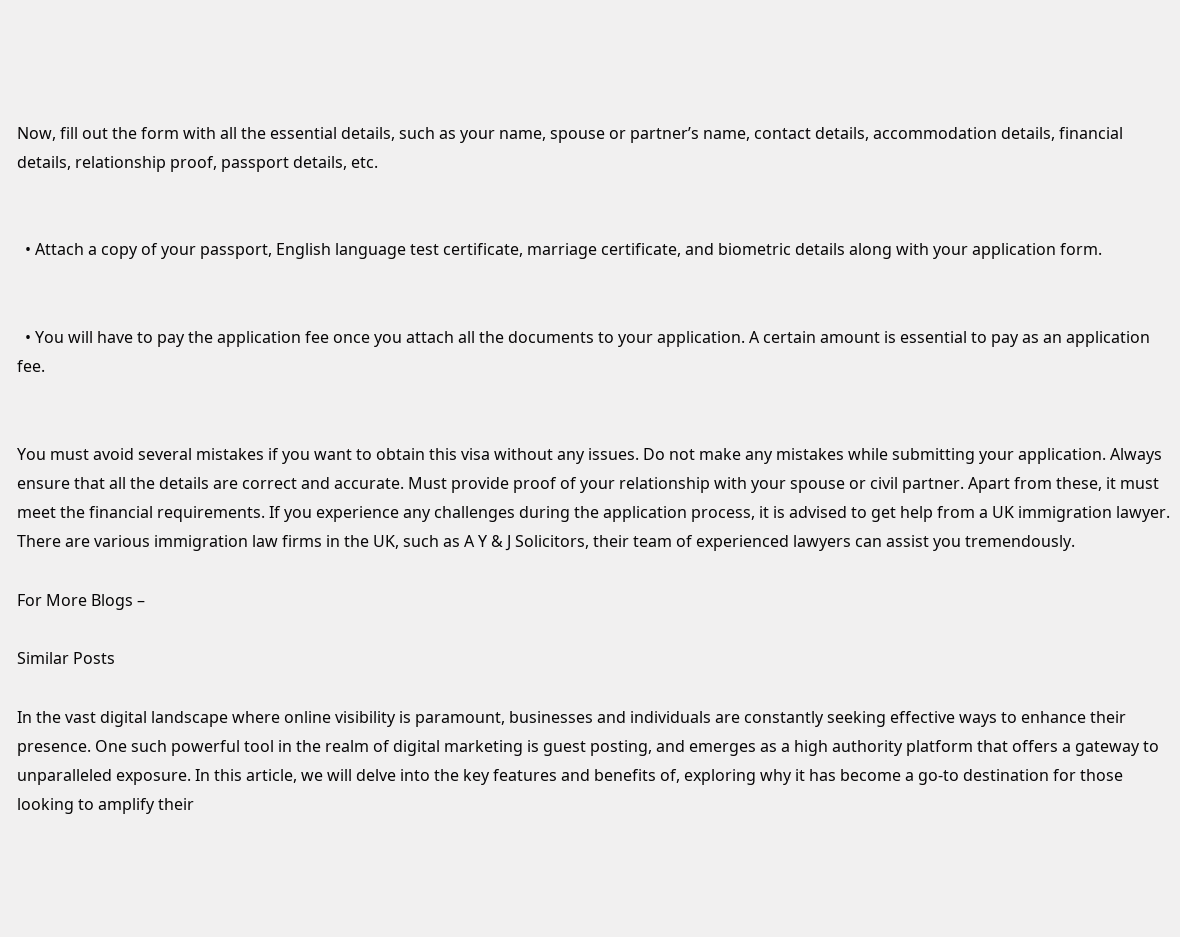Now, fill out the form with all the essential details, such as your name, spouse or partner’s name, contact details, accommodation details, financial details, relationship proof, passport details, etc.


  • Attach a copy of your passport, English language test certificate, marriage certificate, and biometric details along with your application form.


  • You will have to pay the application fee once you attach all the documents to your application. A certain amount is essential to pay as an application fee.


You must avoid several mistakes if you want to obtain this visa without any issues. Do not make any mistakes while submitting your application. Always ensure that all the details are correct and accurate. Must provide proof of your relationship with your spouse or civil partner. Apart from these, it must meet the financial requirements. If you experience any challenges during the application process, it is advised to get help from a UK immigration lawyer. There are various immigration law firms in the UK, such as A Y & J Solicitors, their team of experienced lawyers can assist you tremendously.

For More Blogs –

Similar Posts

In the vast digital landscape where online visibility is paramount, businesses and individuals are constantly seeking effective ways to enhance their presence. One such powerful tool in the realm of digital marketing is guest posting, and emerges as a high authority platform that offers a gateway to unparalleled exposure. In this article, we will delve into the key features and benefits of, exploring why it has become a go-to destination for those looking to amplify their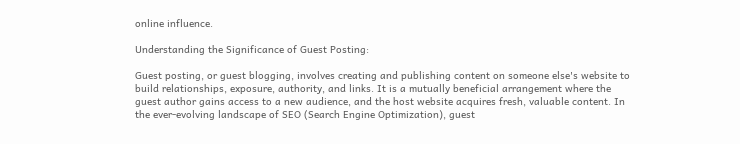online influence.

Understanding the Significance of Guest Posting:

Guest posting, or guest blogging, involves creating and publishing content on someone else's website to build relationships, exposure, authority, and links. It is a mutually beneficial arrangement where the guest author gains access to a new audience, and the host website acquires fresh, valuable content. In the ever-evolving landscape of SEO (Search Engine Optimization), guest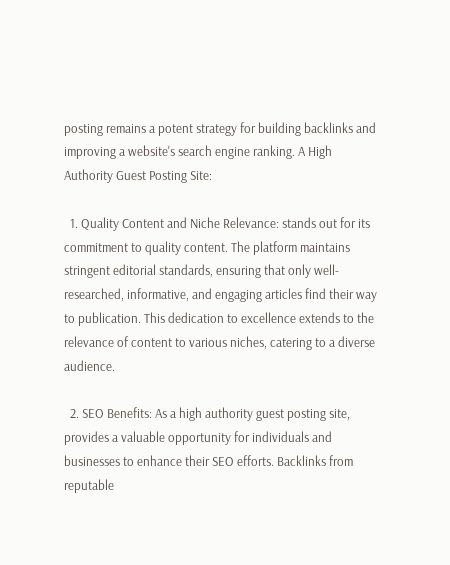posting remains a potent strategy for building backlinks and improving a website's search engine ranking. A High Authority Guest Posting Site:

  1. Quality Content and Niche Relevance: stands out for its commitment to quality content. The platform maintains stringent editorial standards, ensuring that only well-researched, informative, and engaging articles find their way to publication. This dedication to excellence extends to the relevance of content to various niches, catering to a diverse audience.

  2. SEO Benefits: As a high authority guest posting site, provides a valuable opportunity for individuals and businesses to enhance their SEO efforts. Backlinks from reputable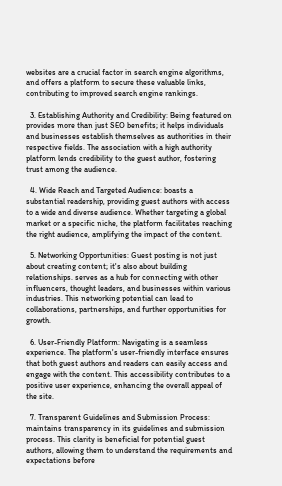websites are a crucial factor in search engine algorithms, and offers a platform to secure these valuable links, contributing to improved search engine rankings.

  3. Establishing Authority and Credibility: Being featured on provides more than just SEO benefits; it helps individuals and businesses establish themselves as authorities in their respective fields. The association with a high authority platform lends credibility to the guest author, fostering trust among the audience.

  4. Wide Reach and Targeted Audience: boasts a substantial readership, providing guest authors with access to a wide and diverse audience. Whether targeting a global market or a specific niche, the platform facilitates reaching the right audience, amplifying the impact of the content.

  5. Networking Opportunities: Guest posting is not just about creating content; it's also about building relationships. serves as a hub for connecting with other influencers, thought leaders, and businesses within various industries. This networking potential can lead to collaborations, partnerships, and further opportunities for growth.

  6. User-Friendly Platform: Navigating is a seamless experience. The platform's user-friendly interface ensures that both guest authors and readers can easily access and engage with the content. This accessibility contributes to a positive user experience, enhancing the overall appeal of the site.

  7. Transparent Guidelines and Submission Process: maintains transparency in its guidelines and submission process. This clarity is beneficial for potential guest authors, allowing them to understand the requirements and expectations before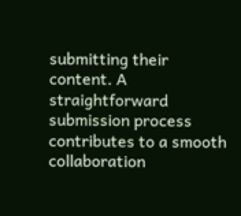submitting their content. A straightforward submission process contributes to a smooth collaboration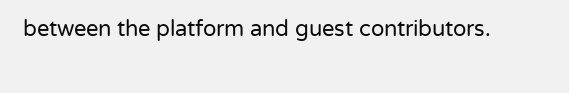between the platform and guest contributors.